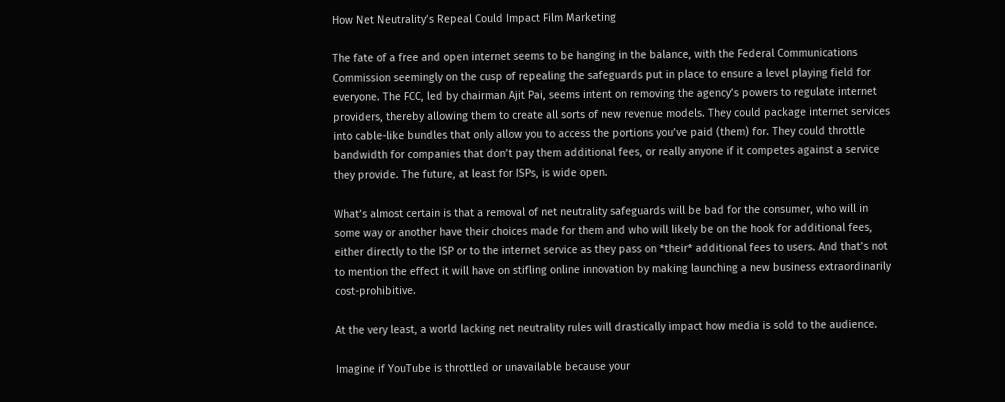How Net Neutrality’s Repeal Could Impact Film Marketing

The fate of a free and open internet seems to be hanging in the balance, with the Federal Communications Commission seemingly on the cusp of repealing the safeguards put in place to ensure a level playing field for everyone. The FCC, led by chairman Ajit Pai, seems intent on removing the agency’s powers to regulate internet providers, thereby allowing them to create all sorts of new revenue models. They could package internet services into cable-like bundles that only allow you to access the portions you’ve paid (them) for. They could throttle bandwidth for companies that don’t pay them additional fees, or really anyone if it competes against a service they provide. The future, at least for ISPs, is wide open.

What’s almost certain is that a removal of net neutrality safeguards will be bad for the consumer, who will in some way or another have their choices made for them and who will likely be on the hook for additional fees, either directly to the ISP or to the internet service as they pass on *their* additional fees to users. And that’s not to mention the effect it will have on stifling online innovation by making launching a new business extraordinarily cost-prohibitive.

At the very least, a world lacking net neutrality rules will drastically impact how media is sold to the audience.

Imagine if YouTube is throttled or unavailable because your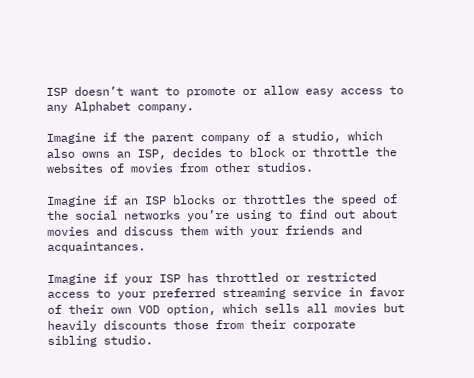ISP doesn’t want to promote or allow easy access to any Alphabet company.

Imagine if the parent company of a studio, which also owns an ISP, decides to block or throttle the websites of movies from other studios.

Imagine if an ISP blocks or throttles the speed of the social networks you’re using to find out about movies and discuss them with your friends and acquaintances.

Imagine if your ISP has throttled or restricted access to your preferred streaming service in favor of their own VOD option, which sells all movies but heavily discounts those from their corporate sibling studio.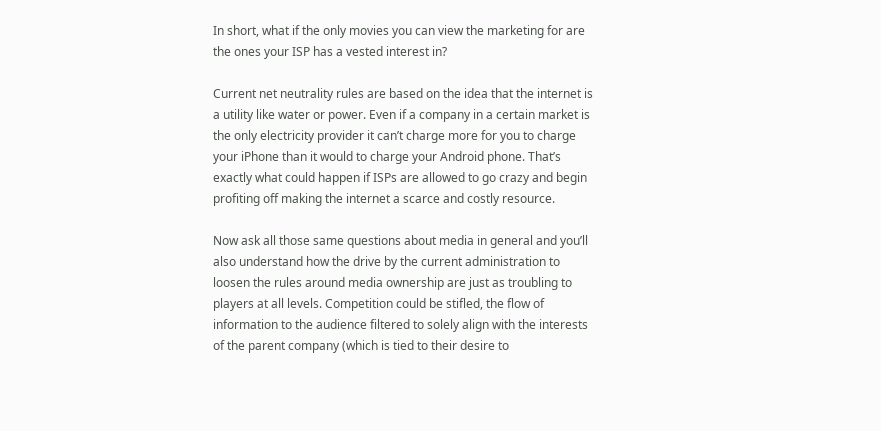In short, what if the only movies you can view the marketing for are the ones your ISP has a vested interest in?

Current net neutrality rules are based on the idea that the internet is a utility like water or power. Even if a company in a certain market is the only electricity provider it can’t charge more for you to charge your iPhone than it would to charge your Android phone. That’s exactly what could happen if ISPs are allowed to go crazy and begin profiting off making the internet a scarce and costly resource.

Now ask all those same questions about media in general and you’ll also understand how the drive by the current administration to loosen the rules around media ownership are just as troubling to players at all levels. Competition could be stifled, the flow of information to the audience filtered to solely align with the interests of the parent company (which is tied to their desire to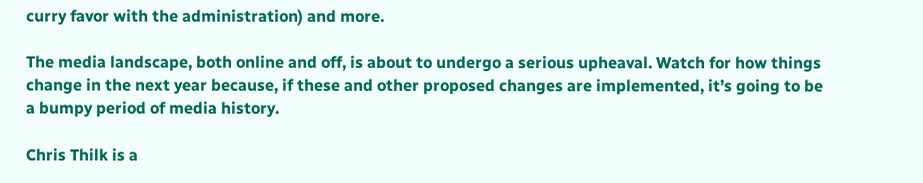curry favor with the administration) and more.

The media landscape, both online and off, is about to undergo a serious upheaval. Watch for how things change in the next year because, if these and other proposed changes are implemented, it’s going to be a bumpy period of media history.

Chris Thilk is a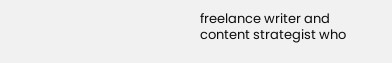freelance writer and content strategist who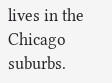lives in the Chicago suburbs.